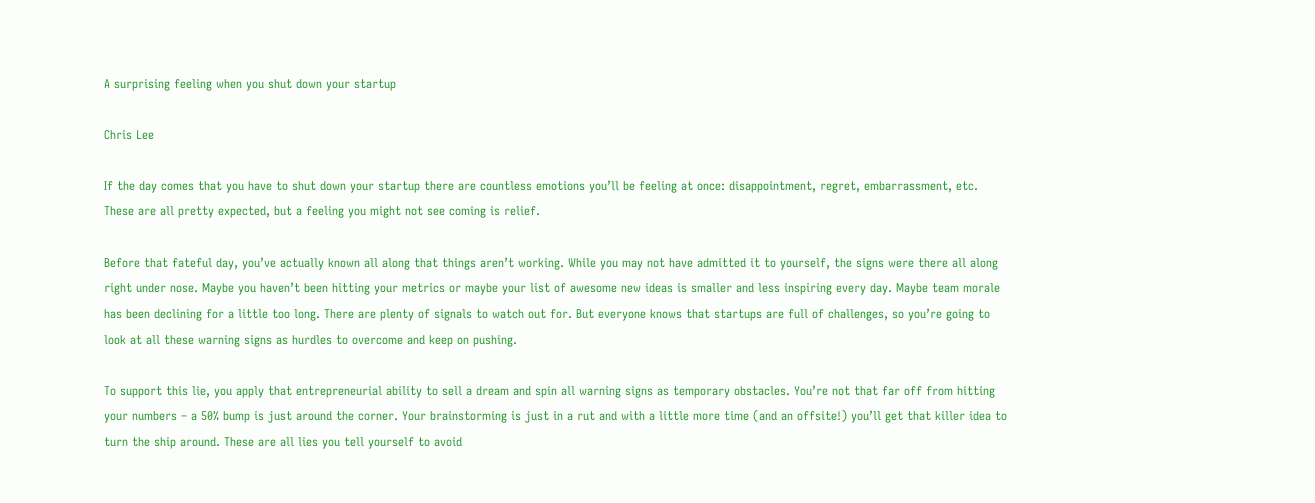A surprising feeling when you shut down your startup

Chris Lee

If the day comes that you have to shut down your startup there are countless emotions you’ll be feeling at once: disappointment, regret, embarrassment, etc. These are all pretty expected, but a feeling you might not see coming is relief.

Before that fateful day, you’ve actually known all along that things aren’t working. While you may not have admitted it to yourself, the signs were there all along right under nose. Maybe you haven’t been hitting your metrics or maybe your list of awesome new ideas is smaller and less inspiring every day. Maybe team morale has been declining for a little too long. There are plenty of signals to watch out for. But everyone knows that startups are full of challenges, so you’re going to look at all these warning signs as hurdles to overcome and keep on pushing.

To support this lie, you apply that entrepreneurial ability to sell a dream and spin all warning signs as temporary obstacles. You’re not that far off from hitting your numbers – a 50% bump is just around the corner. Your brainstorming is just in a rut and with a little more time (and an offsite!) you’ll get that killer idea to turn the ship around. These are all lies you tell yourself to avoid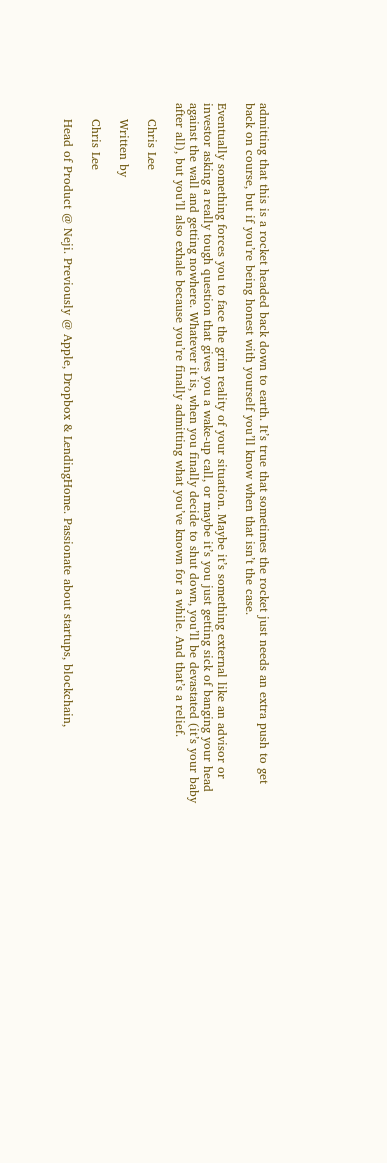admitting that this is a rocket headed back down to earth. It’s true that sometimes the rocket just needs an extra push to get back on course, but if you’re being honest with yourself you’ll know when that isn’t the case.

Eventually something forces you to face the grim reality of your situation. Maybe it’s something external like an advisor or investor asking a really tough question that gives you a wake-up call, or maybe it’s you just getting sick of banging your head against the wall and getting nowhere. Whatever it is, when you finally decide to shut down, you’ll be devastated (it’s your baby after all), but you’ll also exhale because you’re finally admitting what you’ve known for a while. And that’s a relief.

    Chris Lee

    Written by

    Chris Lee

    Head of Product @ Neji. Previously @ Apple, Dropbox & LendingHome. Passionate about startups, blockchain,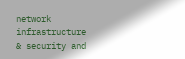network infrastructure & security and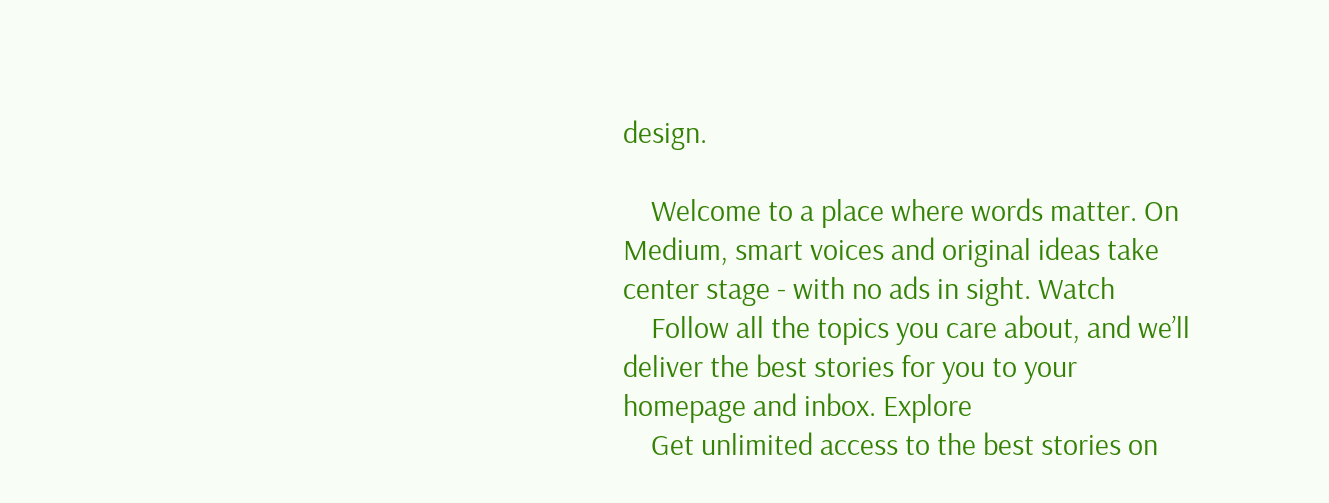design.

    Welcome to a place where words matter. On Medium, smart voices and original ideas take center stage - with no ads in sight. Watch
    Follow all the topics you care about, and we’ll deliver the best stories for you to your homepage and inbox. Explore
    Get unlimited access to the best stories on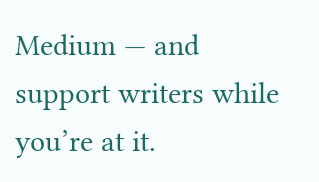Medium — and support writers while you’re at it.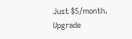Just $5/month. Upgrade